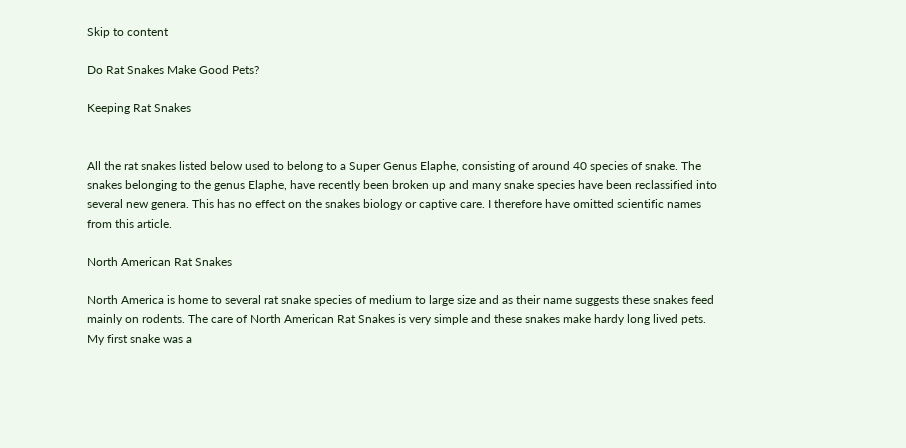Skip to content

Do Rat Snakes Make Good Pets?

Keeping Rat Snakes


All the rat snakes listed below used to belong to a Super Genus Elaphe, consisting of around 40 species of snake. The snakes belonging to the genus Elaphe, have recently been broken up and many snake species have been reclassified into several new genera. This has no effect on the snakes biology or captive care. I therefore have omitted scientific names from this article.

North American Rat Snakes

North America is home to several rat snake species of medium to large size and as their name suggests these snakes feed mainly on rodents. The care of North American Rat Snakes is very simple and these snakes make hardy long lived pets. My first snake was a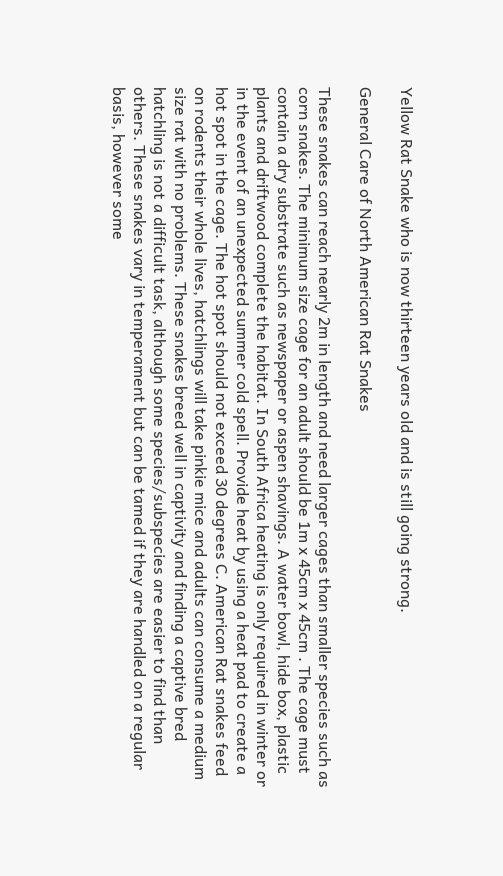Yellow Rat Snake who is now thirteen years old and is still going strong.

General Care of North American Rat Snakes

These snakes can reach nearly 2m in length and need larger cages than smaller species such as corn snakes. The minimum size cage for an adult should be 1m x 45cm x 45cm . The cage must contain a dry substrate such as newspaper or aspen shavings. A water bowl, hide box, plastic plants and driftwood complete the habitat. In South Africa heating is only required in winter or in the event of an unexpected summer cold spell. Provide heat by using a heat pad to create a hot spot in the cage. The hot spot should not exceed 30 degrees C. American Rat snakes feed on rodents their whole lives, hatchlings will take pinkie mice and adults can consume a medium size rat with no problems. These snakes breed well in captivity and finding a captive bred hatchling is not a difficult task, although some species/subspecies are easier to find than others. These snakes vary in temperament but can be tamed if they are handled on a regular basis, however some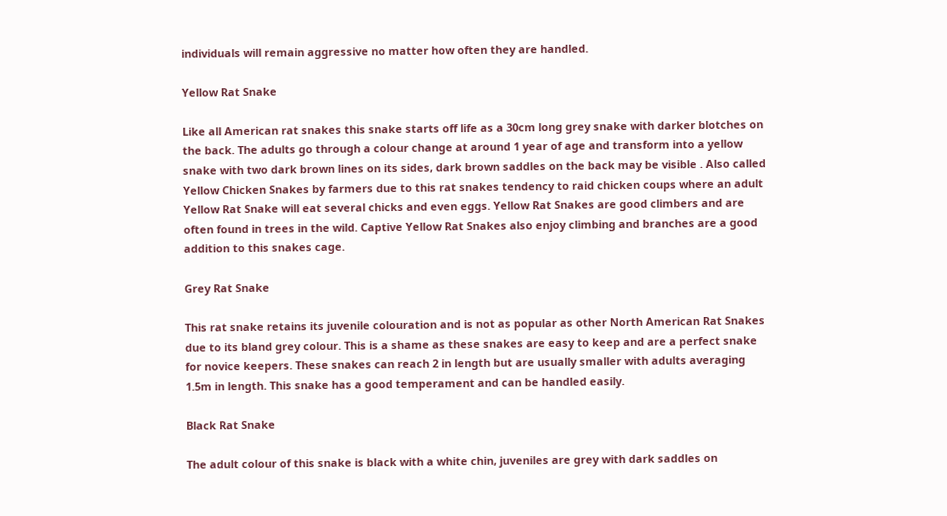individuals will remain aggressive no matter how often they are handled.

Yellow Rat Snake

Like all American rat snakes this snake starts off life as a 30cm long grey snake with darker blotches on the back. The adults go through a colour change at around 1 year of age and transform into a yellow snake with two dark brown lines on its sides, dark brown saddles on the back may be visible . Also called Yellow Chicken Snakes by farmers due to this rat snakes tendency to raid chicken coups where an adult Yellow Rat Snake will eat several chicks and even eggs. Yellow Rat Snakes are good climbers and are often found in trees in the wild. Captive Yellow Rat Snakes also enjoy climbing and branches are a good addition to this snakes cage.

Grey Rat Snake

This rat snake retains its juvenile colouration and is not as popular as other North American Rat Snakes due to its bland grey colour. This is a shame as these snakes are easy to keep and are a perfect snake for novice keepers. These snakes can reach 2 in length but are usually smaller with adults averaging 1.5m in length. This snake has a good temperament and can be handled easily.

Black Rat Snake

The adult colour of this snake is black with a white chin, juveniles are grey with dark saddles on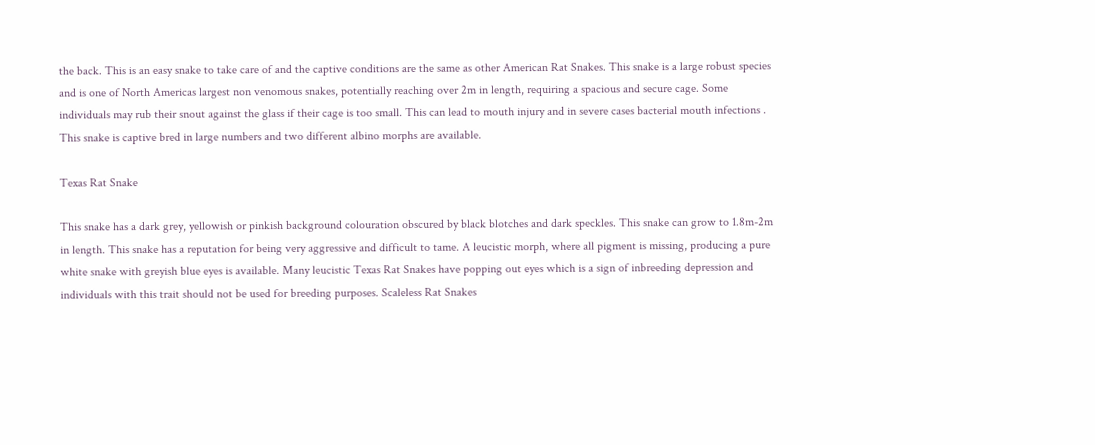the back. This is an easy snake to take care of and the captive conditions are the same as other American Rat Snakes. This snake is a large robust species and is one of North Americas largest non venomous snakes, potentially reaching over 2m in length, requiring a spacious and secure cage. Some individuals may rub their snout against the glass if their cage is too small. This can lead to mouth injury and in severe cases bacterial mouth infections . This snake is captive bred in large numbers and two different albino morphs are available.

Texas Rat Snake

This snake has a dark grey, yellowish or pinkish background colouration obscured by black blotches and dark speckles. This snake can grow to 1.8m-2m in length. This snake has a reputation for being very aggressive and difficult to tame. A leucistic morph, where all pigment is missing, producing a pure white snake with greyish blue eyes is available. Many leucistic Texas Rat Snakes have popping out eyes which is a sign of inbreeding depression and individuals with this trait should not be used for breeding purposes. Scaleless Rat Snakes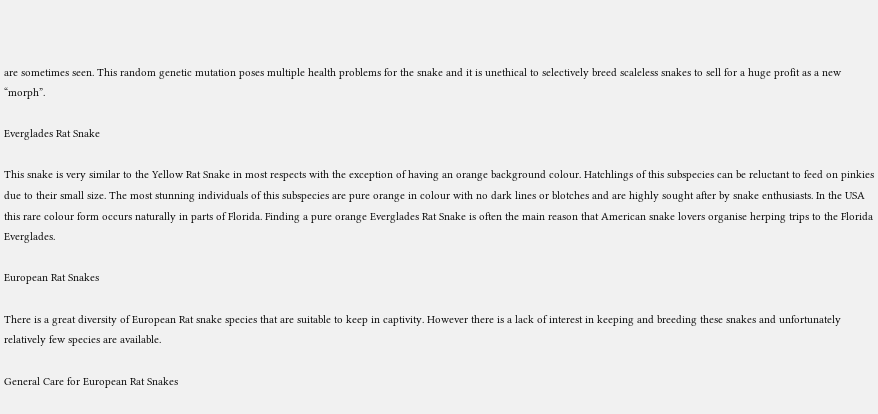are sometimes seen. This random genetic mutation poses multiple health problems for the snake and it is unethical to selectively breed scaleless snakes to sell for a huge profit as a new “morph”.

Everglades Rat Snake

This snake is very similar to the Yellow Rat Snake in most respects with the exception of having an orange background colour. Hatchlings of this subspecies can be reluctant to feed on pinkies due to their small size. The most stunning individuals of this subspecies are pure orange in colour with no dark lines or blotches and are highly sought after by snake enthusiasts. In the USA this rare colour form occurs naturally in parts of Florida. Finding a pure orange Everglades Rat Snake is often the main reason that American snake lovers organise herping trips to the Florida Everglades.

European Rat Snakes

There is a great diversity of European Rat snake species that are suitable to keep in captivity. However there is a lack of interest in keeping and breeding these snakes and unfortunately relatively few species are available.

General Care for European Rat Snakes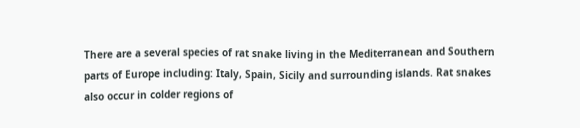There are a several species of rat snake living in the Mediterranean and Southern parts of Europe including: Italy, Spain, Sicily and surrounding islands. Rat snakes also occur in colder regions of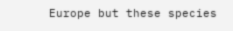Europe but these species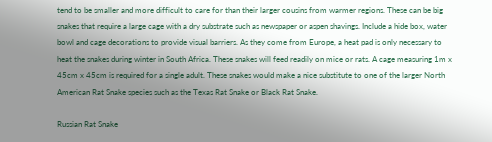tend to be smaller and more difficult to care for than their larger cousins from warmer regions. These can be big snakes that require a large cage with a dry substrate such as newspaper or aspen shavings. Include a hide box, water bowl and cage decorations to provide visual barriers. As they come from Europe, a heat pad is only necessary to heat the snakes during winter in South Africa. These snakes will feed readily on mice or rats. A cage measuring 1m x 45cm x 45cm is required for a single adult. These snakes would make a nice substitute to one of the larger North American Rat Snake species such as the Texas Rat Snake or Black Rat Snake.

Russian Rat Snake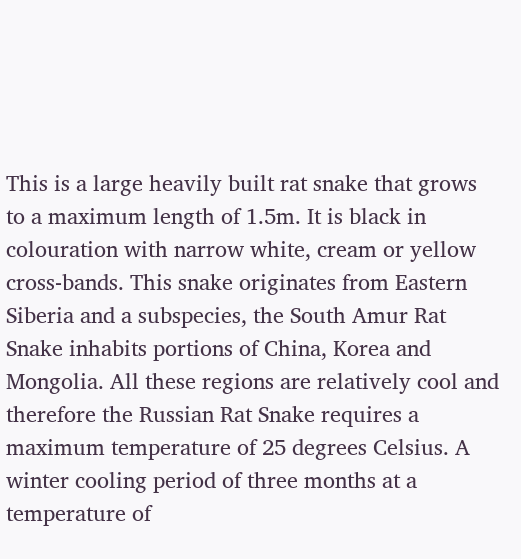This is a large heavily built rat snake that grows to a maximum length of 1.5m. It is black in colouration with narrow white, cream or yellow cross-bands. This snake originates from Eastern Siberia and a subspecies, the South Amur Rat Snake inhabits portions of China, Korea and Mongolia. All these regions are relatively cool and therefore the Russian Rat Snake requires a maximum temperature of 25 degrees Celsius. A winter cooling period of three months at a temperature of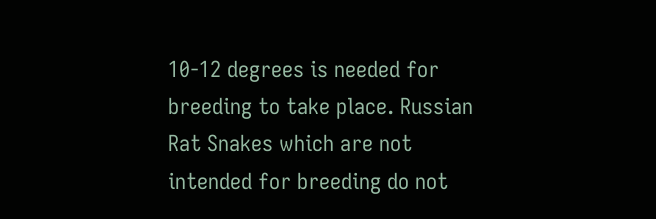10-12 degrees is needed for breeding to take place. Russian Rat Snakes which are not intended for breeding do not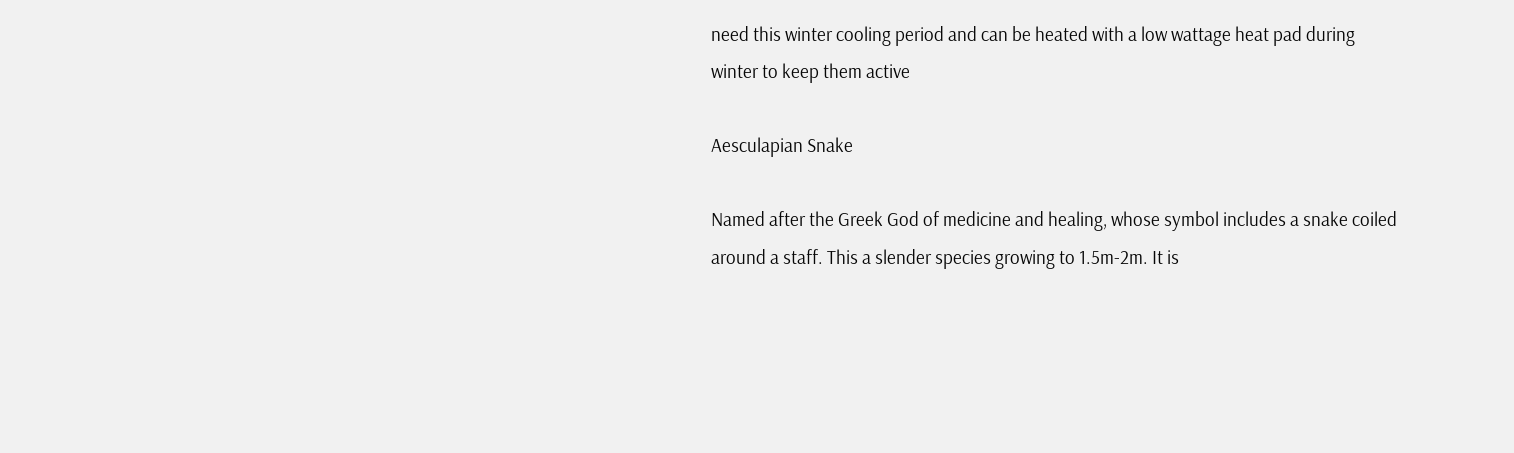need this winter cooling period and can be heated with a low wattage heat pad during winter to keep them active

Aesculapian Snake

Named after the Greek God of medicine and healing, whose symbol includes a snake coiled around a staff. This a slender species growing to 1.5m-2m. It is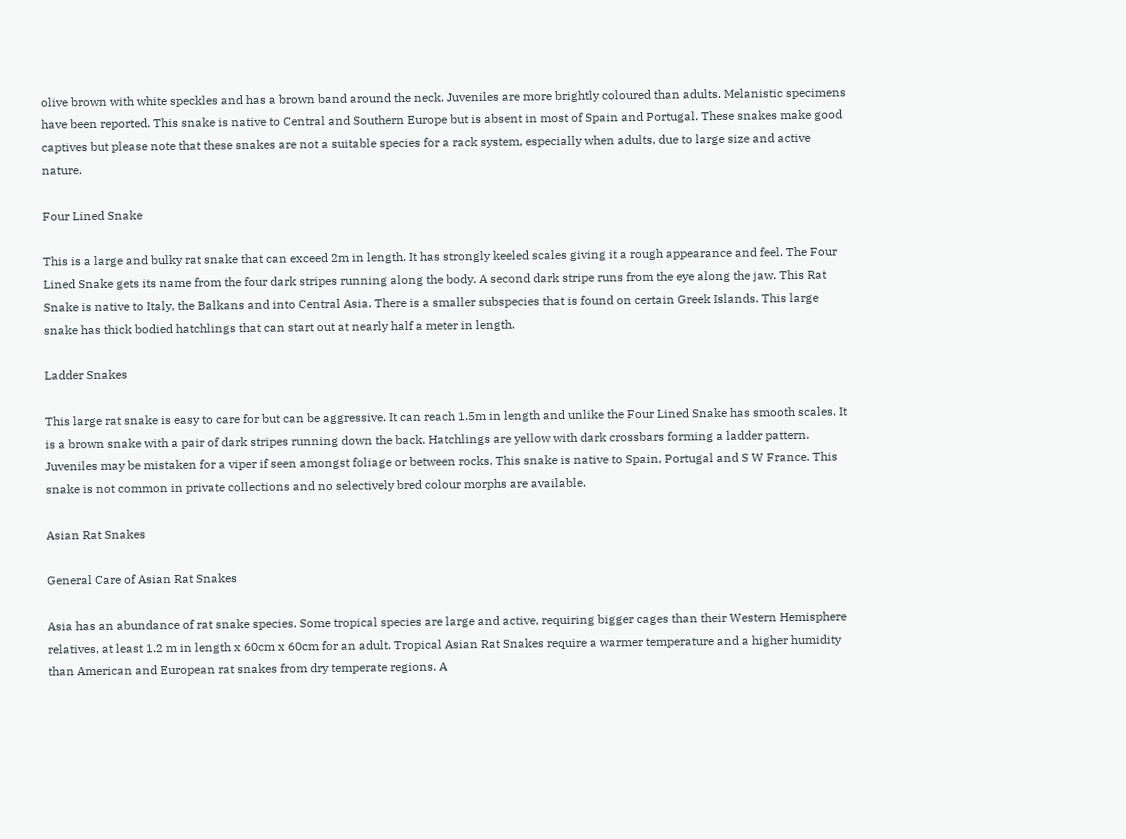olive brown with white speckles and has a brown band around the neck. Juveniles are more brightly coloured than adults. Melanistic specimens have been reported. This snake is native to Central and Southern Europe but is absent in most of Spain and Portugal. These snakes make good captives but please note that these snakes are not a suitable species for a rack system, especially when adults, due to large size and active nature.

Four Lined Snake

This is a large and bulky rat snake that can exceed 2m in length. It has strongly keeled scales giving it a rough appearance and feel. The Four Lined Snake gets its name from the four dark stripes running along the body. A second dark stripe runs from the eye along the jaw. This Rat Snake is native to Italy, the Balkans and into Central Asia. There is a smaller subspecies that is found on certain Greek Islands. This large snake has thick bodied hatchlings that can start out at nearly half a meter in length.

Ladder Snakes

This large rat snake is easy to care for but can be aggressive. It can reach 1.5m in length and unlike the Four Lined Snake has smooth scales. It is a brown snake with a pair of dark stripes running down the back. Hatchlings are yellow with dark crossbars forming a ladder pattern. Juveniles may be mistaken for a viper if seen amongst foliage or between rocks. This snake is native to Spain, Portugal and S W France. This snake is not common in private collections and no selectively bred colour morphs are available.

Asian Rat Snakes

General Care of Asian Rat Snakes

Asia has an abundance of rat snake species. Some tropical species are large and active, requiring bigger cages than their Western Hemisphere relatives, at least 1.2 m in length x 60cm x 60cm for an adult. Tropical Asian Rat Snakes require a warmer temperature and a higher humidity than American and European rat snakes from dry temperate regions. A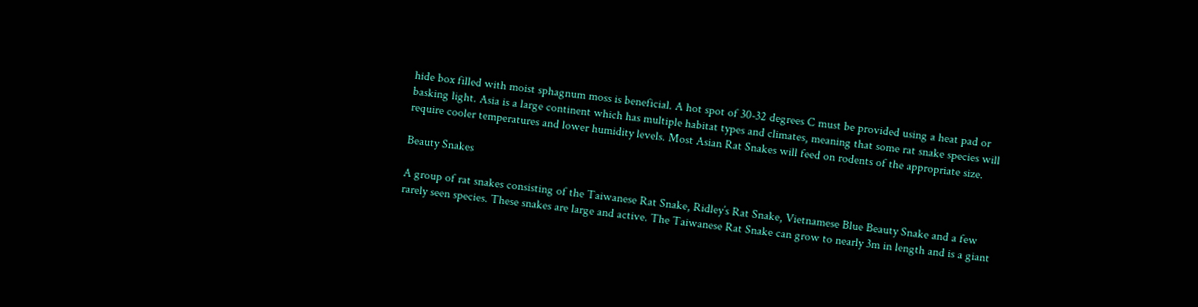hide box filled with moist sphagnum moss is beneficial. A hot spot of 30-32 degrees C must be provided using a heat pad or basking light. Asia is a large continent which has multiple habitat types and climates, meaning that some rat snake species will require cooler temperatures and lower humidity levels. Most Asian Rat Snakes will feed on rodents of the appropriate size.

Beauty Snakes

A group of rat snakes consisting of the Taiwanese Rat Snake, Ridley’s Rat Snake, Vietnamese Blue Beauty Snake and a few rarely seen species. These snakes are large and active. The Taiwanese Rat Snake can grow to nearly 3m in length and is a giant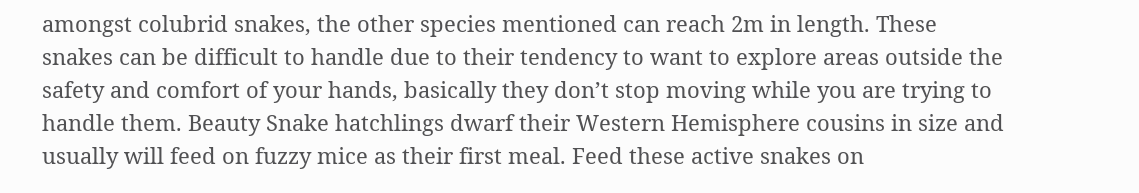amongst colubrid snakes, the other species mentioned can reach 2m in length. These snakes can be difficult to handle due to their tendency to want to explore areas outside the safety and comfort of your hands, basically they don’t stop moving while you are trying to handle them. Beauty Snake hatchlings dwarf their Western Hemisphere cousins in size and usually will feed on fuzzy mice as their first meal. Feed these active snakes on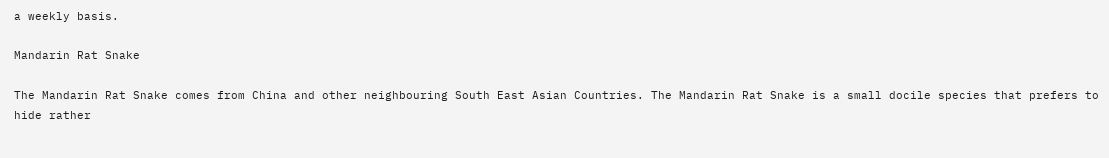a weekly basis.

Mandarin Rat Snake

The Mandarin Rat Snake comes from China and other neighbouring South East Asian Countries. The Mandarin Rat Snake is a small docile species that prefers to hide rather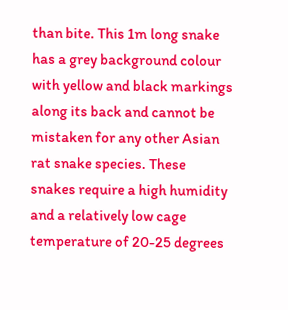than bite. This 1m long snake has a grey background colour with yellow and black markings along its back and cannot be mistaken for any other Asian rat snake species. These snakes require a high humidity and a relatively low cage temperature of 20-25 degrees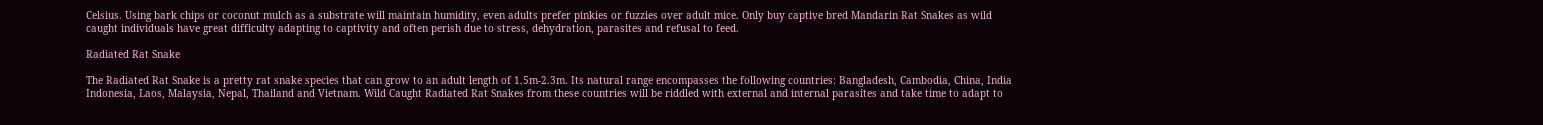Celsius. Using bark chips or coconut mulch as a substrate will maintain humidity, even adults prefer pinkies or fuzzies over adult mice. Only buy captive bred Mandarin Rat Snakes as wild caught individuals have great difficulty adapting to captivity and often perish due to stress, dehydration, parasites and refusal to feed.

Radiated Rat Snake

The Radiated Rat Snake is a pretty rat snake species that can grow to an adult length of 1.5m-2.3m. Its natural range encompasses the following countries: Bangladesh, Cambodia, China, India Indonesia, Laos, Malaysia, Nepal, Thailand and Vietnam. Wild Caught Radiated Rat Snakes from these countries will be riddled with external and internal parasites and take time to adapt to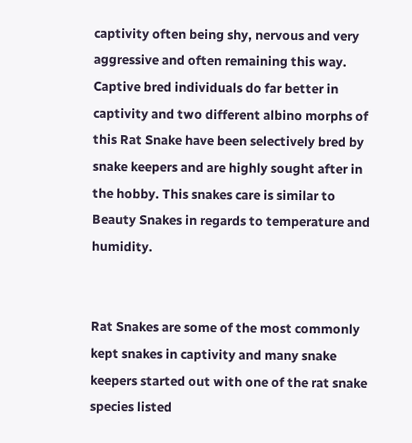captivity often being shy, nervous and very aggressive and often remaining this way. Captive bred individuals do far better in captivity and two different albino morphs of this Rat Snake have been selectively bred by snake keepers and are highly sought after in the hobby. This snakes care is similar to Beauty Snakes in regards to temperature and humidity.


Rat Snakes are some of the most commonly kept snakes in captivity and many snake keepers started out with one of the rat snake species listed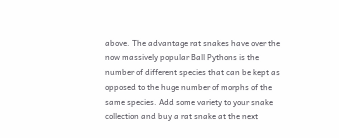above. The advantage rat snakes have over the now massively popular Ball Pythons is the number of different species that can be kept as opposed to the huge number of morphs of the same species. Add some variety to your snake collection and buy a rat snake at the next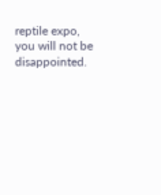reptile expo, you will not be disappointed.